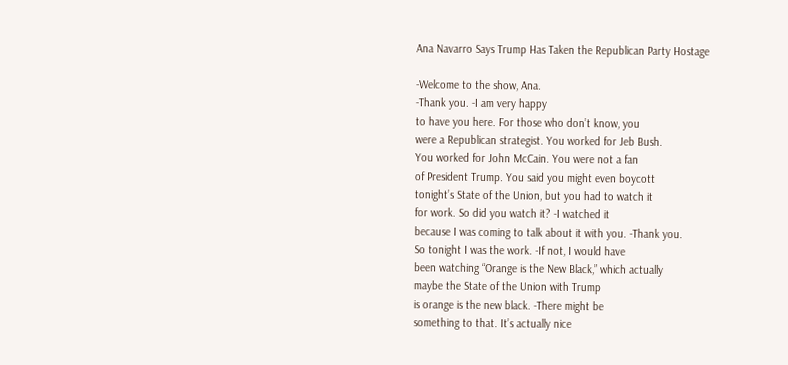Ana Navarro Says Trump Has Taken the Republican Party Hostage

-Welcome to the show, Ana.
-Thank you. -I am very happy
to have you here. For those who don’t know, you
were a Republican strategist. You worked for Jeb Bush.
You worked for John McCain. You were not a fan
of President Trump. You said you might even boycott
tonight’s State of the Union, but you had to watch it
for work. So did you watch it? -I watched it
because I was coming to talk about it with you. -Thank you.
So tonight I was the work. -If not, I would have
been watching “Orange is the New Black,” which actually
maybe the State of the Union with Trump
is orange is the new black. -There might be
something to that. It’s actually nice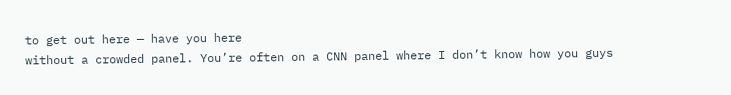to get out here — have you here
without a crowded panel. You’re often on a CNN panel where I don’t know how you guys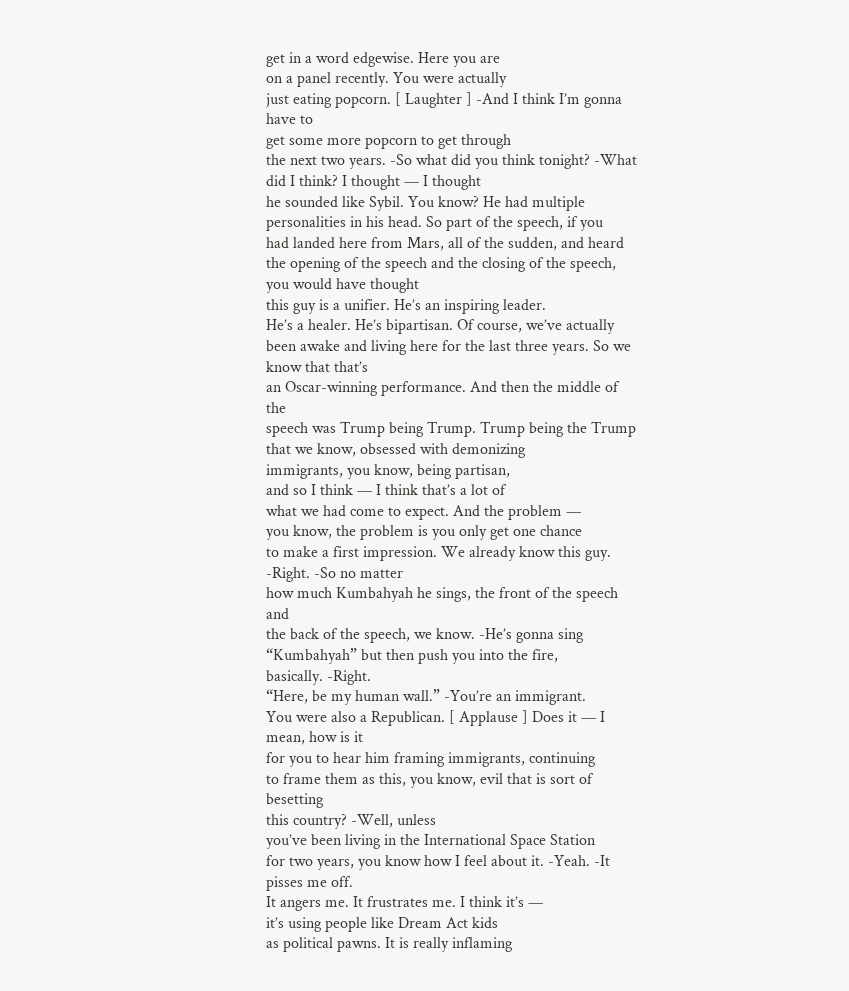get in a word edgewise. Here you are
on a panel recently. You were actually
just eating popcorn. [ Laughter ] -And I think I’m gonna have to
get some more popcorn to get through
the next two years. -So what did you think tonight? -What did I think? I thought — I thought
he sounded like Sybil. You know? He had multiple
personalities in his head. So part of the speech, if you
had landed here from Mars, all of the sudden, and heard
the opening of the speech and the closing of the speech, you would have thought
this guy is a unifier. He’s an inspiring leader.
He’s a healer. He’s bipartisan. Of course, we’ve actually
been awake and living here for the last three years. So we know that that’s
an Oscar-winning performance. And then the middle of the
speech was Trump being Trump. Trump being the Trump
that we know, obsessed with demonizing
immigrants, you know, being partisan,
and so I think — I think that’s a lot of
what we had come to expect. And the problem —
you know, the problem is you only get one chance
to make a first impression. We already know this guy.
-Right. -So no matter
how much Kumbahyah he sings, the front of the speech and
the back of the speech, we know. -He’s gonna sing “Kumbahyah” but then push you into the fire,
basically. -Right.
“Here, be my human wall.” -You’re an immigrant.
You were also a Republican. [ Applause ] Does it — I mean, how is it
for you to hear him framing immigrants, continuing
to frame them as this, you know, evil that is sort of besetting
this country? -Well, unless
you’ve been living in the International Space Station
for two years, you know how I feel about it. -Yeah. -It pisses me off.
It angers me. It frustrates me. I think it’s —
it’s using people like Dream Act kids
as political pawns. It is really inflaming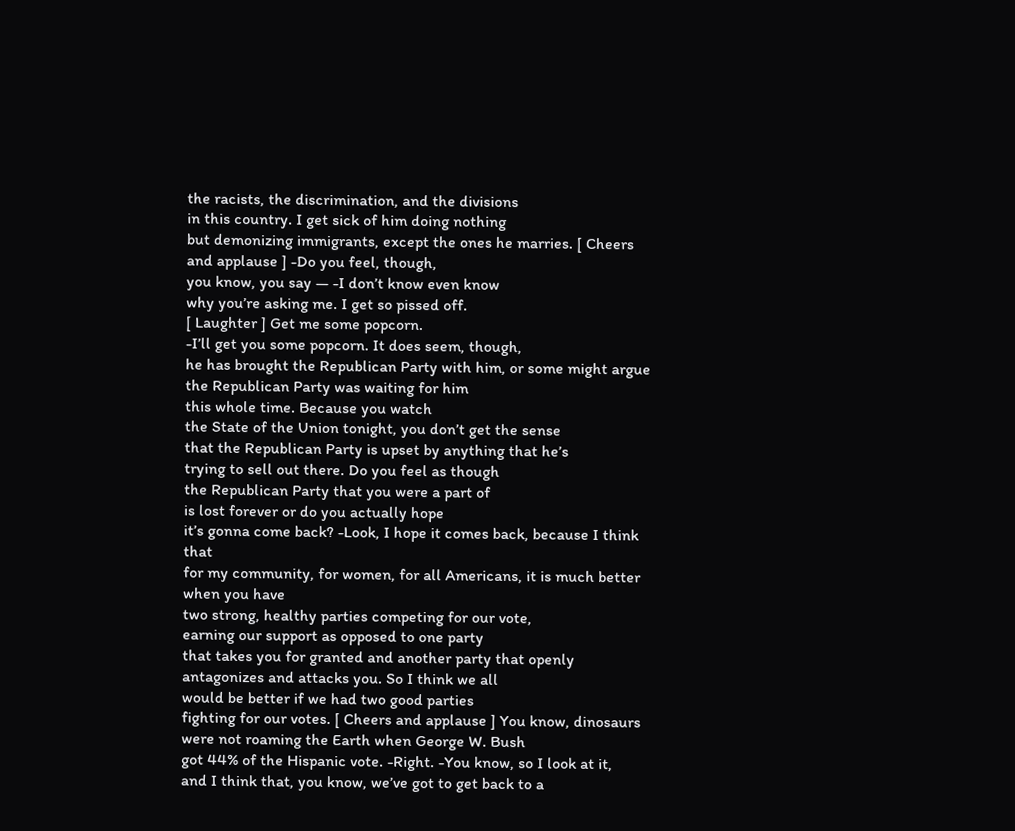the racists, the discrimination, and the divisions
in this country. I get sick of him doing nothing
but demonizing immigrants, except the ones he marries. [ Cheers and applause ] -Do you feel, though,
you know, you say — -I don’t know even know
why you’re asking me. I get so pissed off.
[ Laughter ] Get me some popcorn.
-I’ll get you some popcorn. It does seem, though,
he has brought the Republican Party with him, or some might argue
the Republican Party was waiting for him
this whole time. Because you watch
the State of the Union tonight, you don’t get the sense
that the Republican Party is upset by anything that he’s
trying to sell out there. Do you feel as though
the Republican Party that you were a part of
is lost forever or do you actually hope
it’s gonna come back? -Look, I hope it comes back, because I think that
for my community, for women, for all Americans, it is much better when you have
two strong, healthy parties competing for our vote,
earning our support as opposed to one party
that takes you for granted and another party that openly
antagonizes and attacks you. So I think we all
would be better if we had two good parties
fighting for our votes. [ Cheers and applause ] You know, dinosaurs
were not roaming the Earth when George W. Bush
got 44% of the Hispanic vote. -Right. -You know, so I look at it,
and I think that, you know, we’ve got to get back to a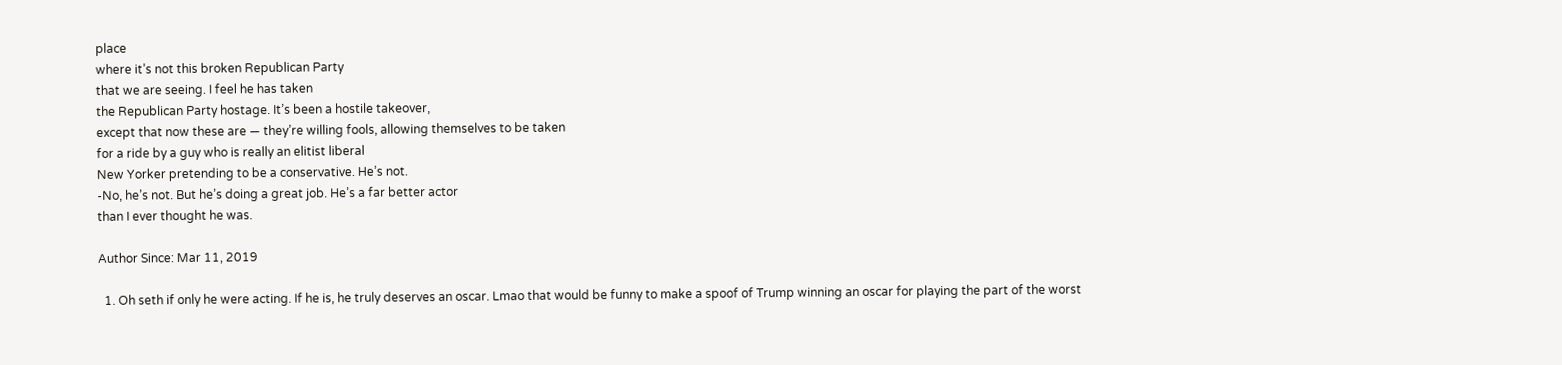place
where it’s not this broken Republican Party
that we are seeing. I feel he has taken
the Republican Party hostage. It’s been a hostile takeover,
except that now these are — they’re willing fools, allowing themselves to be taken
for a ride by a guy who is really an elitist liberal
New Yorker pretending to be a conservative. He’s not.
-No, he’s not. But he’s doing a great job. He’s a far better actor
than I ever thought he was.

Author Since: Mar 11, 2019

  1. Oh seth if only he were acting. If he is, he truly deserves an oscar. Lmao that would be funny to make a spoof of Trump winning an oscar for playing the part of the worst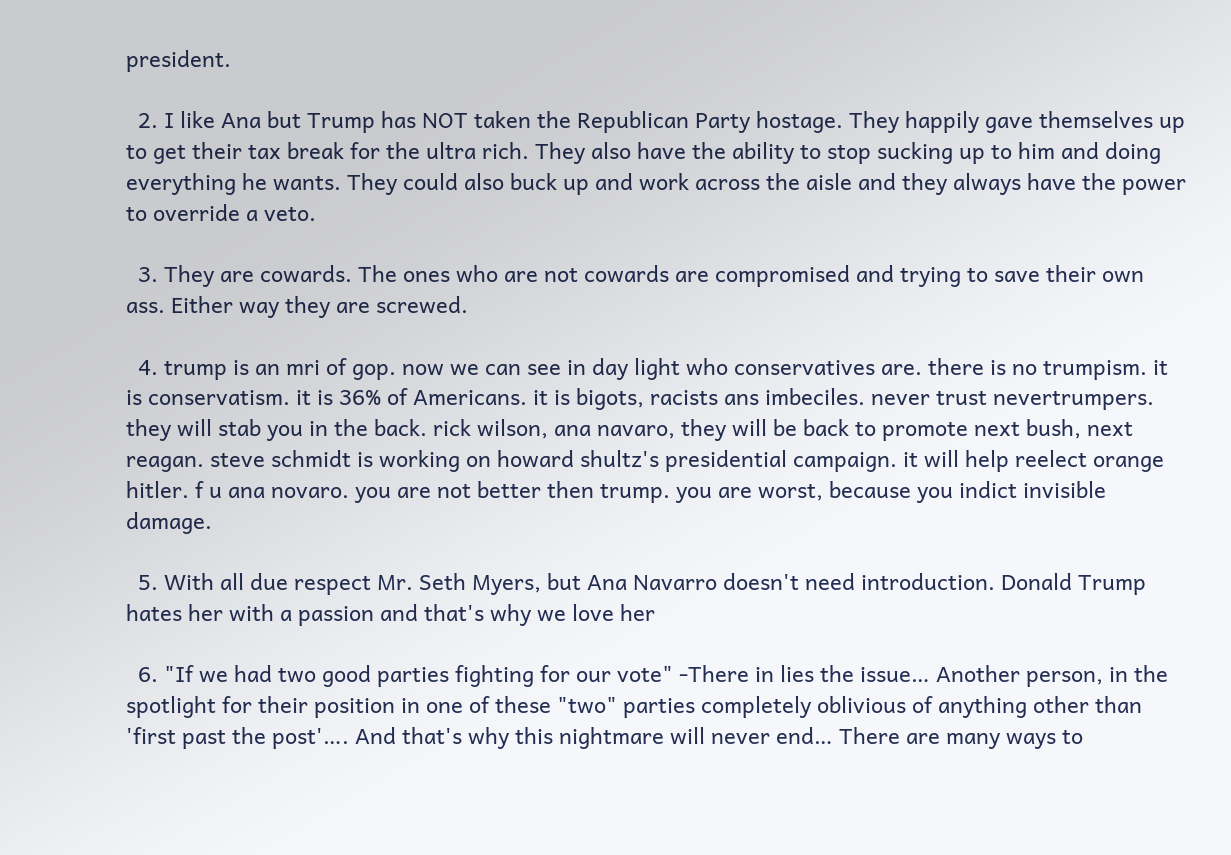president.

  2. I like Ana but Trump has NOT taken the Republican Party hostage. They happily gave themselves up to get their tax break for the ultra rich. They also have the ability to stop sucking up to him and doing everything he wants. They could also buck up and work across the aisle and they always have the power to override a veto.

  3. They are cowards. The ones who are not cowards are compromised and trying to save their own ass. Either way they are screwed.

  4. trump is an mri of gop. now we can see in day light who conservatives are. there is no trumpism. it is conservatism. it is 36% of Americans. it is bigots, racists ans imbeciles. never trust nevertrumpers. they will stab you in the back. rick wilson, ana navaro, they will be back to promote next bush, next reagan. steve schmidt is working on howard shultz's presidential campaign. it will help reelect orange hitler. f u ana novaro. you are not better then trump. you are worst, because you indict invisible damage.

  5. With all due respect Mr. Seth Myers, but Ana Navarro doesn't need introduction. Donald Trump hates her with a passion and that's why we love her

  6. "If we had two good parties fighting for our vote" -There in lies the issue… Another person, in the spotlight for their position in one of these "two" parties completely oblivious of anything other than 'first past the post'…. And that's why this nightmare will never end… There are many ways to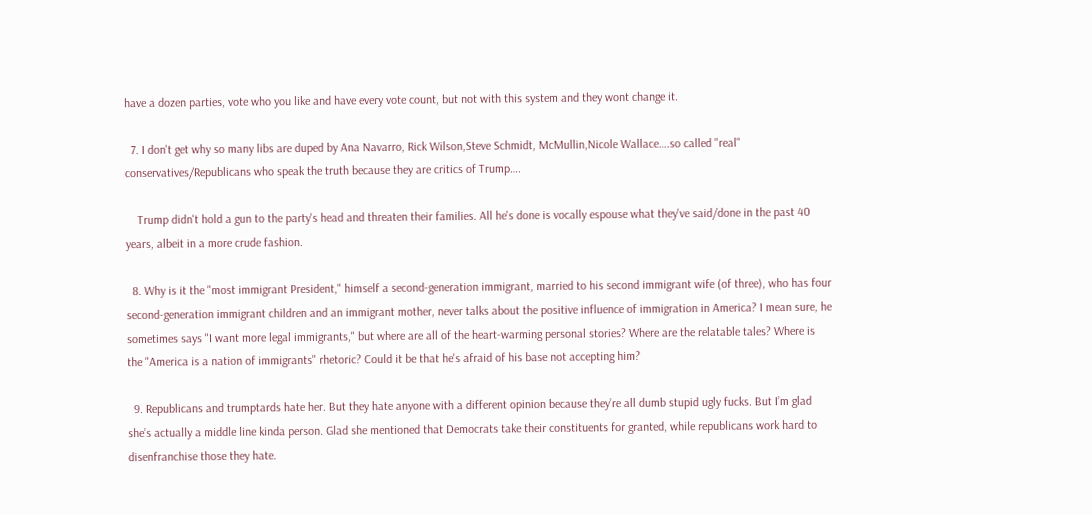have a dozen parties, vote who you like and have every vote count, but not with this system and they wont change it.

  7. I don't get why so many libs are duped by Ana Navarro, Rick Wilson,Steve Schmidt, McMullin,Nicole Wallace….so called "real" conservatives/Republicans who speak the truth because they are critics of Trump….

    Trump didn't hold a gun to the party's head and threaten their families. All he's done is vocally espouse what they've said/done in the past 40 years, albeit in a more crude fashion.

  8. Why is it the "most immigrant President," himself a second-generation immigrant, married to his second immigrant wife (of three), who has four second-generation immigrant children and an immigrant mother, never talks about the positive influence of immigration in America? I mean sure, he sometimes says "I want more legal immigrants," but where are all of the heart-warming personal stories? Where are the relatable tales? Where is the "America is a nation of immigrants" rhetoric? Could it be that he's afraid of his base not accepting him?

  9. Republicans and trumptards hate her. But they hate anyone with a different opinion because they’re all dumb stupid ugly fucks. But I’m glad she’s actually a middle line kinda person. Glad she mentioned that Democrats take their constituents for granted, while republicans work hard to disenfranchise those they hate.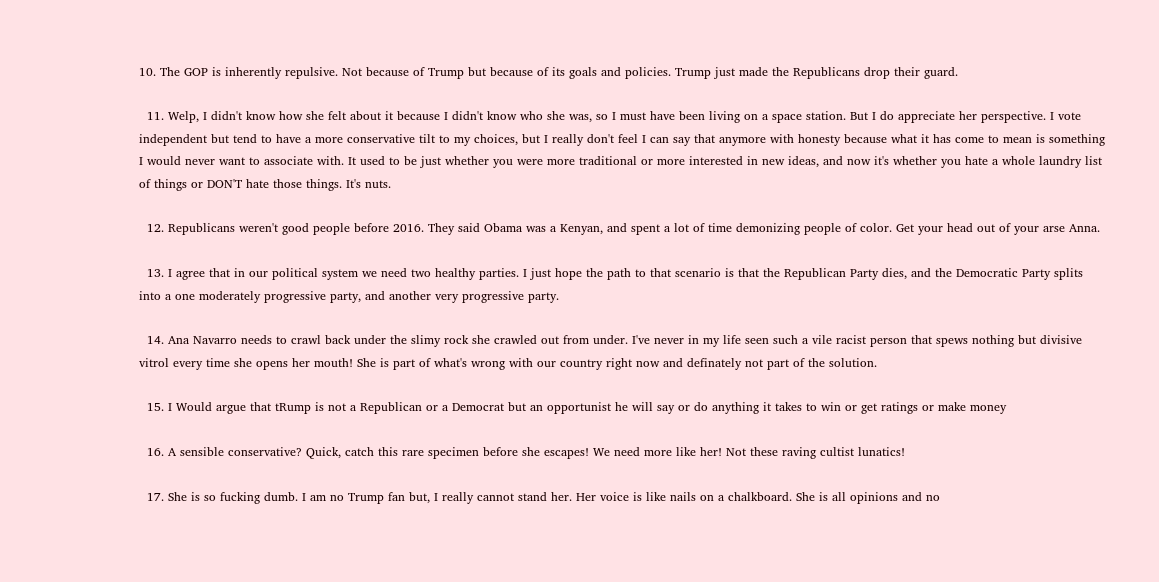10. The GOP is inherently repulsive. Not because of Trump but because of its goals and policies. Trump just made the Republicans drop their guard.

  11. Welp, I didn't know how she felt about it because I didn't know who she was, so I must have been living on a space station. But I do appreciate her perspective. I vote independent but tend to have a more conservative tilt to my choices, but I really don't feel I can say that anymore with honesty because what it has come to mean is something I would never want to associate with. It used to be just whether you were more traditional or more interested in new ideas, and now it's whether you hate a whole laundry list of things or DON'T hate those things. It's nuts.

  12. Republicans weren't good people before 2016. They said Obama was a Kenyan, and spent a lot of time demonizing people of color. Get your head out of your arse Anna.

  13. I agree that in our political system we need two healthy parties. I just hope the path to that scenario is that the Republican Party dies, and the Democratic Party splits into a one moderately progressive party, and another very progressive party.

  14. Ana Navarro needs to crawl back under the slimy rock she crawled out from under. I've never in my life seen such a vile racist person that spews nothing but divisive vitrol every time she opens her mouth! She is part of what's wrong with our country right now and definately not part of the solution.

  15. I Would argue that tRump is not a Republican or a Democrat but an opportunist he will say or do anything it takes to win or get ratings or make money

  16. A sensible conservative? Quick, catch this rare specimen before she escapes! We need more like her! Not these raving cultist lunatics!

  17. She is so fucking dumb. I am no Trump fan but, I really cannot stand her. Her voice is like nails on a chalkboard. She is all opinions and no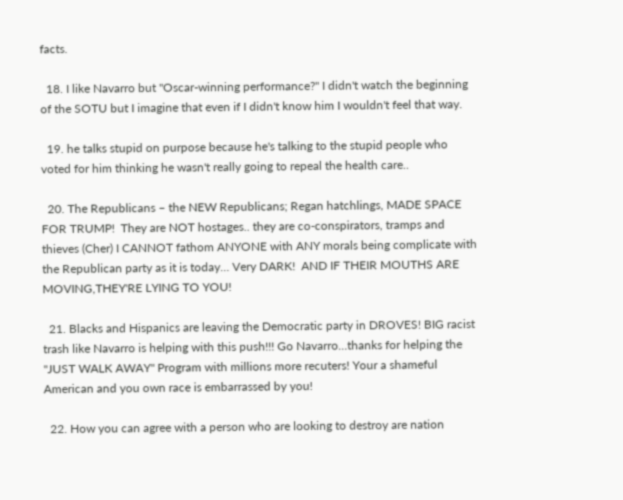facts.

  18. I like Navarro but "Oscar-winning performance?" I didn't watch the beginning of the SOTU but I imagine that even if I didn't know him I wouldn't feel that way.

  19. he talks stupid on purpose because he's talking to the stupid people who voted for him thinking he wasn't really going to repeal the health care..

  20. The Republicans – the NEW Republicans; Regan hatchlings, MADE SPACE FOR TRUMP!  They are NOT hostages.. they are co-conspirators, tramps and thieves (Cher) I CANNOT fathom ANYONE with ANY morals being complicate with the Republican party as it is today… Very DARK!  AND IF THEIR MOUTHS ARE MOVING,THEY'RE LYING TO YOU!

  21. Blacks and Hispanics are leaving the Democratic party in DROVES! BIG racist trash like Navarro is helping with this push!!! Go Navarro…thanks for helping the "JUST WALK AWAY" Program with millions more recuters! Your a shameful American and you own race is embarrassed by you!

  22. How you can agree with a person who are looking to destroy are nation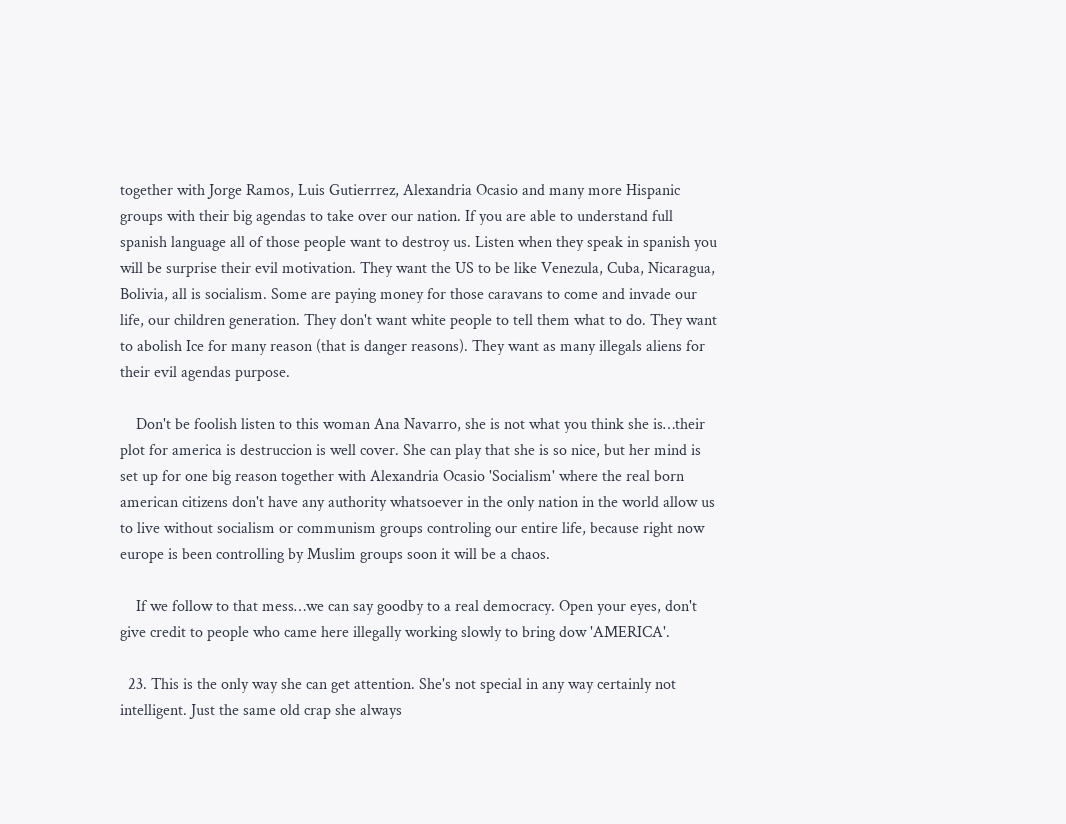together with Jorge Ramos, Luis Gutierrrez, Alexandria Ocasio and many more Hispanic groups with their big agendas to take over our nation. If you are able to understand full spanish language all of those people want to destroy us. Listen when they speak in spanish you will be surprise their evil motivation. They want the US to be like Venezula, Cuba, Nicaragua, Bolivia, all is socialism. Some are paying money for those caravans to come and invade our life, our children generation. They don't want white people to tell them what to do. They want to abolish Ice for many reason (that is danger reasons). They want as many illegals aliens for their evil agendas purpose.

    Don't be foolish listen to this woman Ana Navarro, she is not what you think she is…their plot for america is destruccion is well cover. She can play that she is so nice, but her mind is set up for one big reason together with Alexandria Ocasio 'Socialism' where the real born american citizens don't have any authority whatsoever in the only nation in the world allow us to live without socialism or communism groups controling our entire life, because right now europe is been controlling by Muslim groups soon it will be a chaos.

    If we follow to that mess…we can say goodby to a real democracy. Open your eyes, don't give credit to people who came here illegally working slowly to bring dow 'AMERICA'.

  23. This is the only way she can get attention. She's not special in any way certainly not intelligent. Just the same old crap she always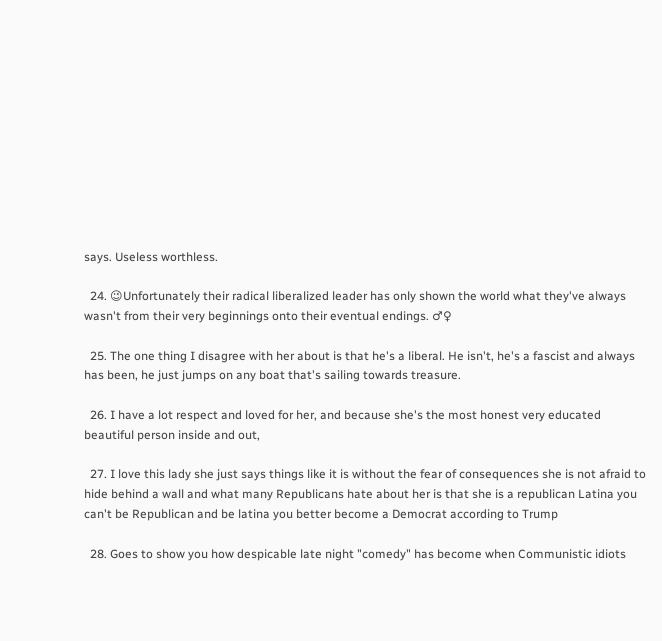says. Useless worthless.

  24. 😉Unfortunately their radical liberalized leader has only shown the world what they've always wasn't from their very beginnings onto their eventual endings. ♂♀

  25. The one thing I disagree with her about is that he's a liberal. He isn't, he's a fascist and always has been, he just jumps on any boat that's sailing towards treasure.

  26. I have a lot respect and loved for her, and because she's the most honest very educated beautiful person inside and out,

  27. I love this lady she just says things like it is without the fear of consequences she is not afraid to hide behind a wall and what many Republicans hate about her is that she is a republican Latina you can't be Republican and be latina you better become a Democrat according to Trump

  28. Goes to show you how despicable late night "comedy" has become when Communistic idiots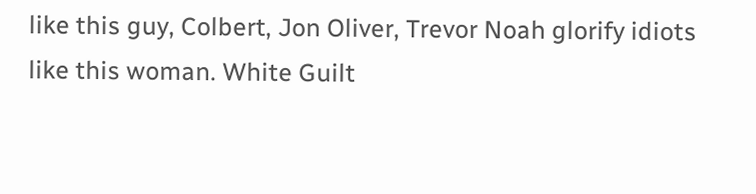like this guy, Colbert, Jon Oliver, Trevor Noah glorify idiots like this woman. White Guilt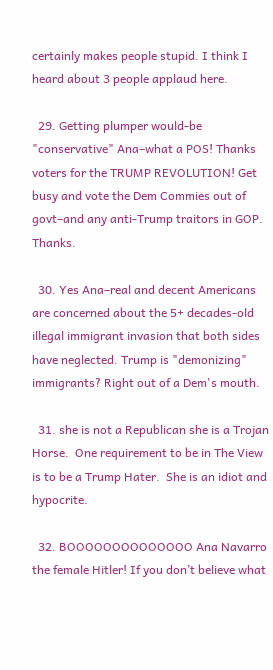certainly makes people stupid. I think I heard about 3 people applaud here.

  29. Getting plumper would-be "conservative" Ana–what a POS! Thanks voters for the TRUMP REVOLUTION! Get busy and vote the Dem Commies out of govt–and any anti-Trump traitors in GOP. Thanks.

  30. Yes Ana–real and decent Americans are concerned about the 5+ decades-old illegal immigrant invasion that both sides have neglected. Trump is "demonizing" immigrants? Right out of a Dem's mouth.

  31. she is not a Republican she is a Trojan Horse.  One requirement to be in The View is to be a Trump Hater.  She is an idiot and hypocrite.

  32. BOOOOOOOOOOOOOO Ana Navarro the female Hitler! If you don’t believe what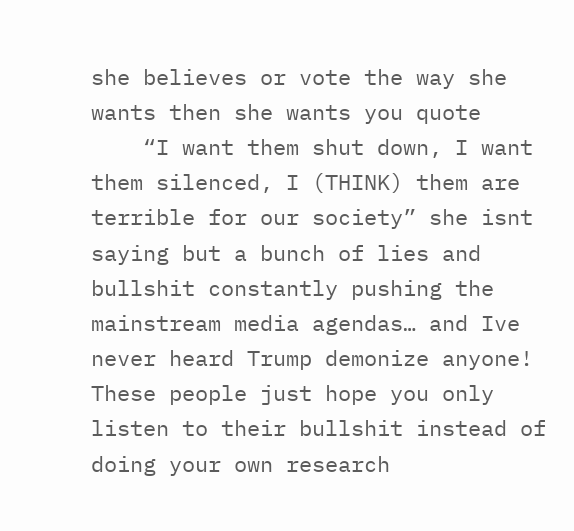she believes or vote the way she wants then she wants you quote
    “I want them shut down, I want them silenced, I (THINK) them are terrible for our society” she isnt saying but a bunch of lies and bullshit constantly pushing the mainstream media agendas… and Ive never heard Trump demonize anyone! These people just hope you only listen to their bullshit instead of doing your own research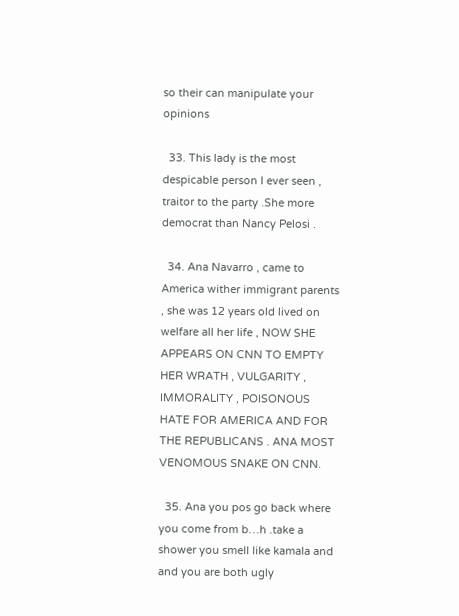so their can manipulate your opinions

  33. This lady is the most despicable person I ever seen , traitor to the party .She more democrat than Nancy Pelosi .

  34. Ana Navarro , came to America wither immigrant parents , she was 12 years old lived on welfare all her life , NOW SHE APPEARS ON CNN TO EMPTY HER WRATH , VULGARITY , IMMORALITY , POISONOUS HATE FOR AMERICA AND FOR THE REPUBLICANS . ANA MOST VENOMOUS SNAKE ON CNN.

  35. Ana you pos go back where you come from b…h .take a shower you smell like kamala and and you are both ugly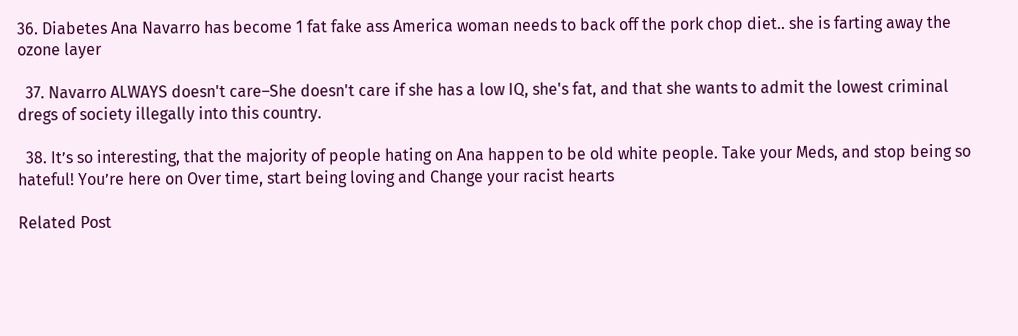36. Diabetes Ana Navarro has become 1 fat fake ass America woman needs to back off the pork chop diet.. she is farting away the ozone layer

  37. Navarro ALWAYS doesn't care–She doesn't care if she has a low IQ, she's fat, and that she wants to admit the lowest criminal dregs of society illegally into this country.

  38. It’s so interesting, that the majority of people hating on Ana happen to be old white people. Take your Meds, and stop being so hateful! You’re here on Over time, start being loving and Change your racist hearts

Related Post